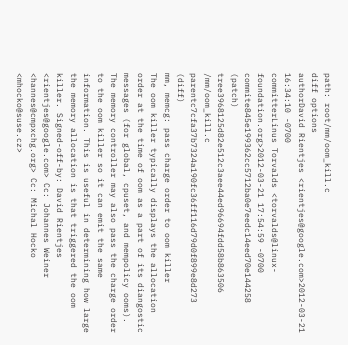path: root/mm/oom_kill.c
diff options
authorDavid Rientjes <rientjes@google.com>2012-03-21 16:34:10 -0700
committerLinus Torvalds <torvalds@linux-foundation.org>2012-03-21 17:54:59 -0700
commite845e199362cc5712ba0e7eedc14eed70e144258 (patch)
tree3968125d82e512c3aee44ed96694fdd58b863506 /mm/oom_kill.c
parentc7cfa37b7324a190fc36ff116d79d0f899e8d273 (diff)
mm, memcg: pass charge order to oom killer
The oom killer typically displays the allocation order at the time of oom as a part of its diangostic messages (for global, cpuset, and mempolicy ooms). The memory controller may also pass the charge order to the oom killer so it can emit the same information. This is useful in determining how large the memory allocation is that triggered the oom killer. Signed-off-by: David Rientjes <rientjes@google.com> Cc: Johannes Weiner <hannes@cmpxchg.org> Cc: Michal Hocko <mhocko@suse.cz>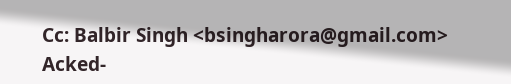Cc: Balbir Singh <bsingharora@gmail.com> Acked-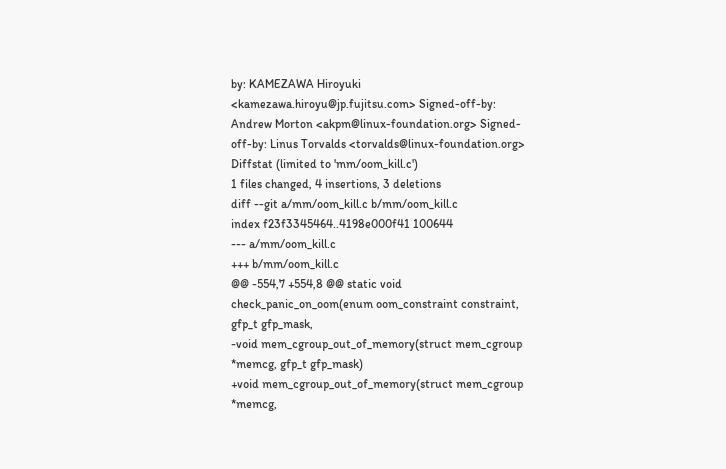by: KAMEZAWA Hiroyuki <kamezawa.hiroyu@jp.fujitsu.com> Signed-off-by: Andrew Morton <akpm@linux-foundation.org> Signed-off-by: Linus Torvalds <torvalds@linux-foundation.org>
Diffstat (limited to 'mm/oom_kill.c')
1 files changed, 4 insertions, 3 deletions
diff --git a/mm/oom_kill.c b/mm/oom_kill.c
index f23f3345464..4198e000f41 100644
--- a/mm/oom_kill.c
+++ b/mm/oom_kill.c
@@ -554,7 +554,8 @@ static void check_panic_on_oom(enum oom_constraint constraint, gfp_t gfp_mask,
-void mem_cgroup_out_of_memory(struct mem_cgroup *memcg, gfp_t gfp_mask)
+void mem_cgroup_out_of_memory(struct mem_cgroup *memcg,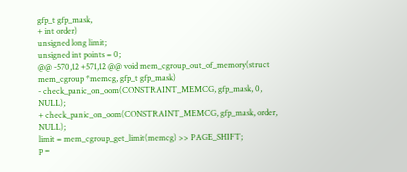gfp_t gfp_mask,
+ int order)
unsigned long limit;
unsigned int points = 0;
@@ -570,12 +571,12 @@ void mem_cgroup_out_of_memory(struct mem_cgroup *memcg, gfp_t gfp_mask)
- check_panic_on_oom(CONSTRAINT_MEMCG, gfp_mask, 0, NULL);
+ check_panic_on_oom(CONSTRAINT_MEMCG, gfp_mask, order, NULL);
limit = mem_cgroup_get_limit(memcg) >> PAGE_SHIFT;
p =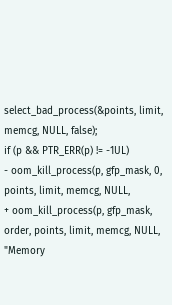select_bad_process(&points, limit, memcg, NULL, false);
if (p && PTR_ERR(p) != -1UL)
- oom_kill_process(p, gfp_mask, 0, points, limit, memcg, NULL,
+ oom_kill_process(p, gfp_mask, order, points, limit, memcg, NULL,
"Memory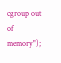cgroup out of memory");